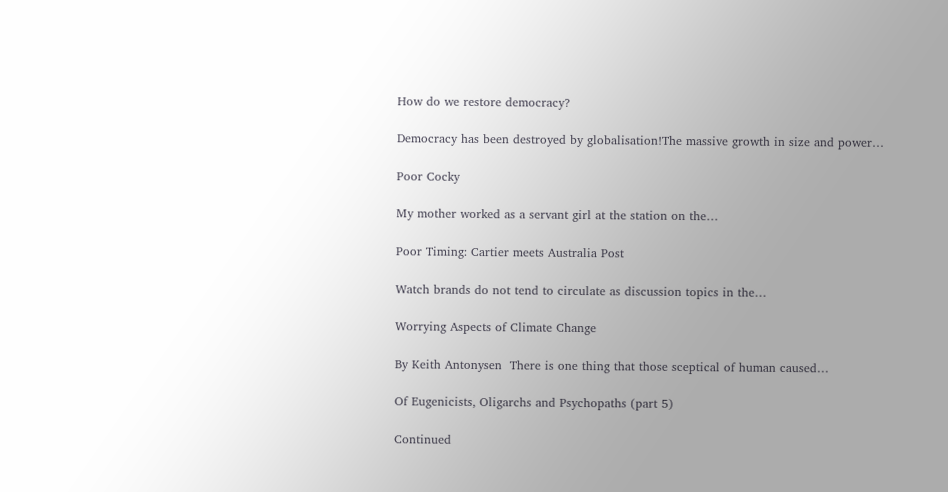How do we restore democracy?

Democracy has been destroyed by globalisation!The massive growth in size and power…

Poor Cocky

My mother worked as a servant girl at the station on the…

Poor Timing: Cartier meets Australia Post

Watch brands do not tend to circulate as discussion topics in the…

Worrying Aspects of Climate Change

By Keith Antonysen  There is one thing that those sceptical of human caused…

Of Eugenicists, Oligarchs and Psychopaths (part 5)

Continued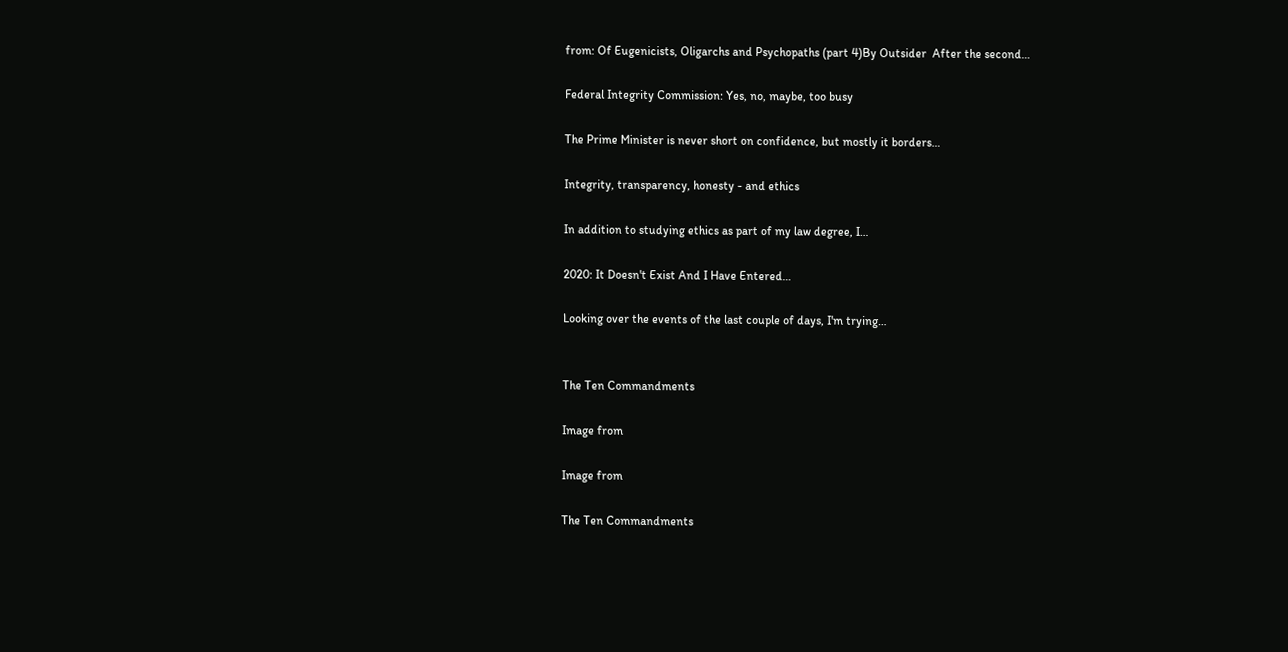from: Of Eugenicists, Oligarchs and Psychopaths (part 4)By Outsider  After the second…

Federal Integrity Commission: Yes, no, maybe, too busy

The Prime Minister is never short on confidence, but mostly it borders…

Integrity, transparency, honesty - and ethics

In addition to studying ethics as part of my law degree, I…

2020: It Doesn't Exist And I Have Entered…

Looking over the events of the last couple of days, I'm trying…


The Ten Commandments

Image from

Image from

The Ten Commandments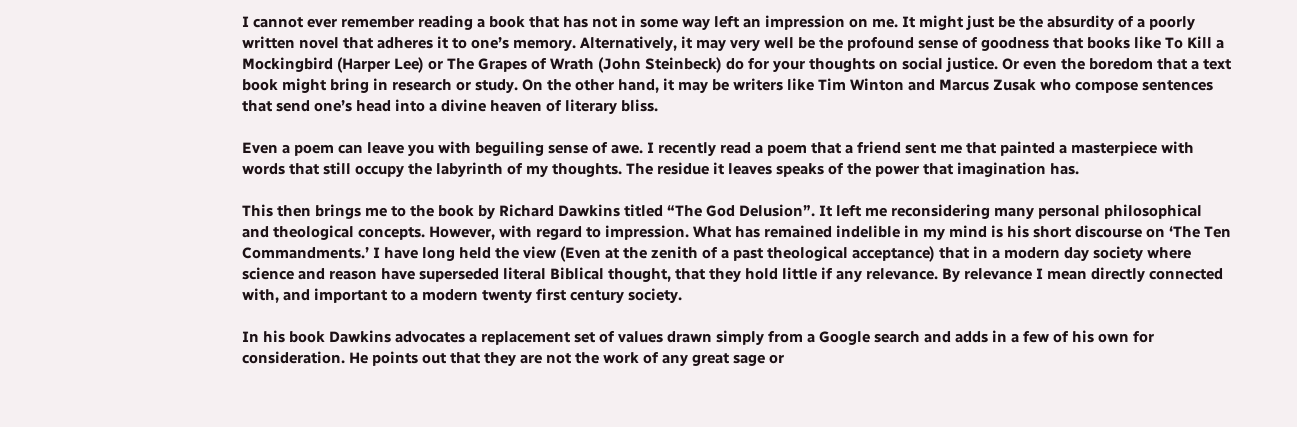I cannot ever remember reading a book that has not in some way left an impression on me. It might just be the absurdity of a poorly written novel that adheres it to one’s memory. Alternatively, it may very well be the profound sense of goodness that books like To Kill a Mockingbird (Harper Lee) or The Grapes of Wrath (John Steinbeck) do for your thoughts on social justice. Or even the boredom that a text book might bring in research or study. On the other hand, it may be writers like Tim Winton and Marcus Zusak who compose sentences that send one’s head into a divine heaven of literary bliss.

Even a poem can leave you with beguiling sense of awe. I recently read a poem that a friend sent me that painted a masterpiece with words that still occupy the labyrinth of my thoughts. The residue it leaves speaks of the power that imagination has.

This then brings me to the book by Richard Dawkins titled “The God Delusion”. It left me reconsidering many personal philosophical and theological concepts. However, with regard to impression. What has remained indelible in my mind is his short discourse on ‘The Ten Commandments.’ I have long held the view (Even at the zenith of a past theological acceptance) that in a modern day society where science and reason have superseded literal Biblical thought, that they hold little if any relevance. By relevance I mean directly connected with, and important to a modern twenty first century society.

In his book Dawkins advocates a replacement set of values drawn simply from a Google search and adds in a few of his own for consideration. He points out that they are not the work of any great sage or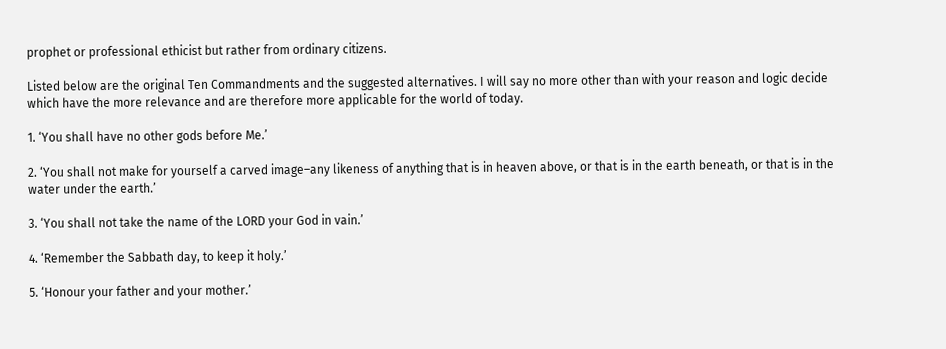prophet or professional ethicist but rather from ordinary citizens.

Listed below are the original Ten Commandments and the suggested alternatives. I will say no more other than with your reason and logic decide which have the more relevance and are therefore more applicable for the world of today.

1. ‘You shall have no other gods before Me.’

2. ‘You shall not make for yourself a carved image–any likeness of anything that is in heaven above, or that is in the earth beneath, or that is in the water under the earth.’

3. ‘You shall not take the name of the LORD your God in vain.’

4. ‘Remember the Sabbath day, to keep it holy.’

5. ‘Honour your father and your mother.’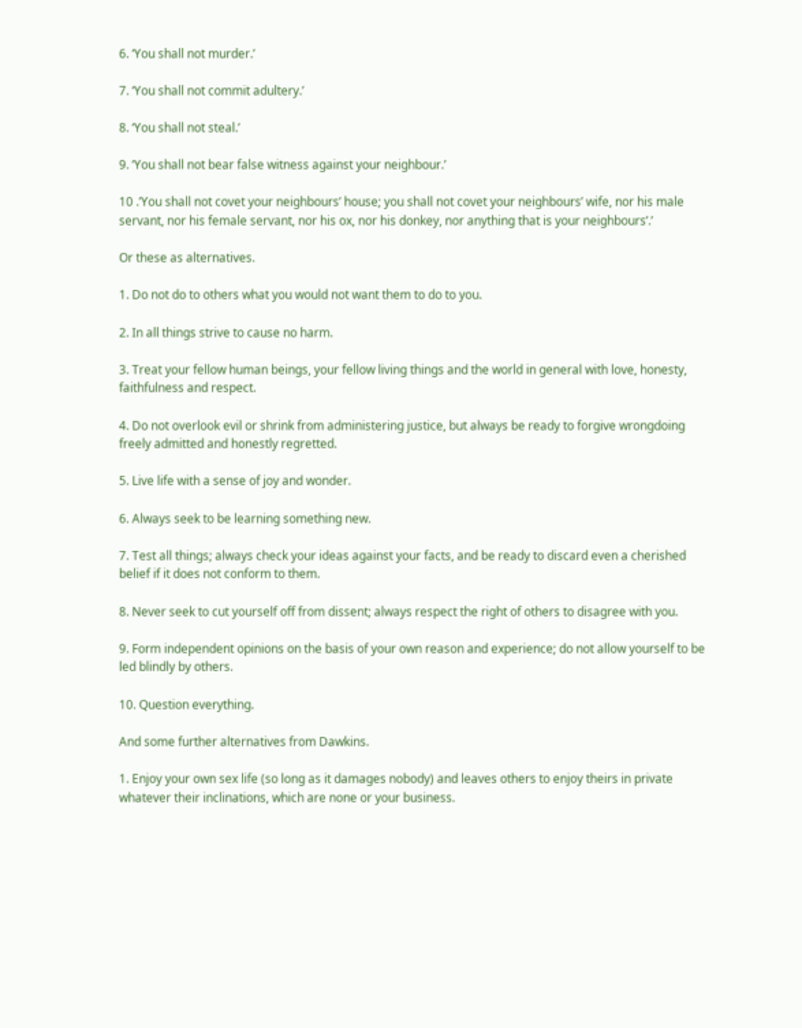6. ‘You shall not murder.’

7. ‘You shall not commit adultery.’

8. ‘You shall not steal.’

9. ‘You shall not bear false witness against your neighbour.’

10 .’You shall not covet your neighbours’ house; you shall not covet your neighbours’ wife, nor his male servant, nor his female servant, nor his ox, nor his donkey, nor anything that is your neighbours’.’

Or these as alternatives.

1. Do not do to others what you would not want them to do to you.

2. In all things strive to cause no harm.

3. Treat your fellow human beings, your fellow living things and the world in general with love, honesty, faithfulness and respect.

4. Do not overlook evil or shrink from administering justice, but always be ready to forgive wrongdoing freely admitted and honestly regretted.

5. Live life with a sense of joy and wonder.

6. Always seek to be learning something new.

7. Test all things; always check your ideas against your facts, and be ready to discard even a cherished belief if it does not conform to them.

8. Never seek to cut yourself off from dissent; always respect the right of others to disagree with you.

9. Form independent opinions on the basis of your own reason and experience; do not allow yourself to be led blindly by others.

10. Question everything.

And some further alternatives from Dawkins.

1. Enjoy your own sex life (so long as it damages nobody) and leaves others to enjoy theirs in private whatever their inclinations, which are none or your business.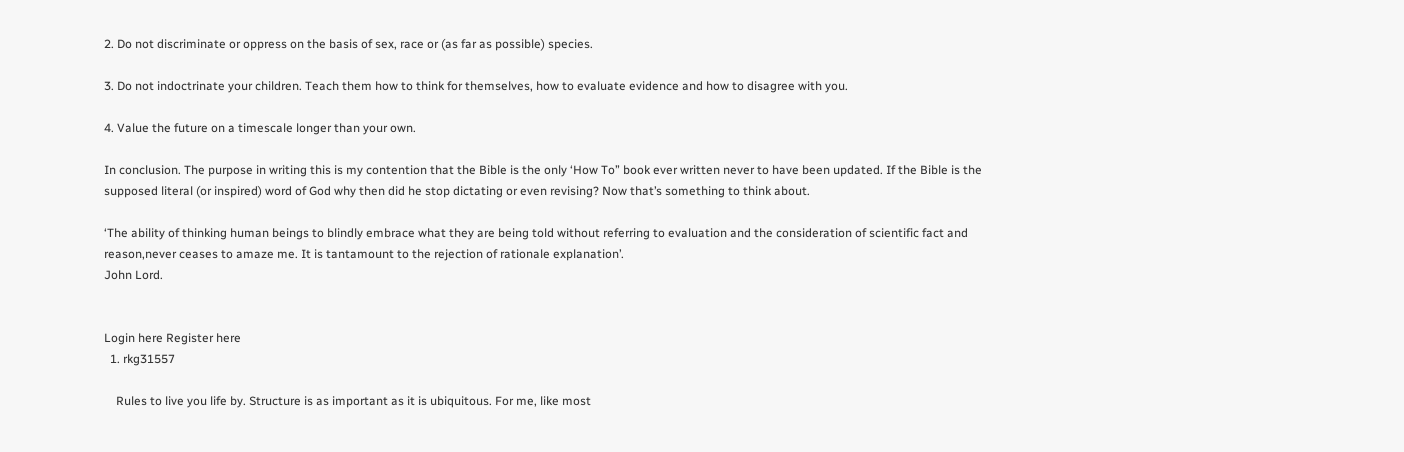2. Do not discriminate or oppress on the basis of sex, race or (as far as possible) species.

3. Do not indoctrinate your children. Teach them how to think for themselves, how to evaluate evidence and how to disagree with you.

4. Value the future on a timescale longer than your own.

In conclusion. The purpose in writing this is my contention that the Bible is the only ‘How To” book ever written never to have been updated. If the Bible is the supposed literal (or inspired) word of God why then did he stop dictating or even revising? Now that’s something to think about.

‘The ability of thinking human beings to blindly embrace what they are being told without referring to evaluation and the consideration of scientific fact and reason,never ceases to amaze me. It is tantamount to the rejection of rationale explanation’.
John Lord.


Login here Register here
  1. rkg31557

    Rules to live you life by. Structure is as important as it is ubiquitous. For me, like most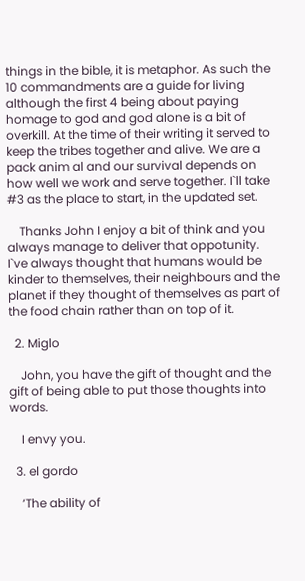things in the bible, it is metaphor. As such the 10 commandments are a guide for living although the first 4 being about paying homage to god and god alone is a bit of overkill. At the time of their writing it served to keep the tribes together and alive. We are a pack anim al and our survival depends on how well we work and serve together. I`ll take #3 as the place to start, in the updated set.

    Thanks John I enjoy a bit of think and you always manage to deliver that oppotunity. I`ve always thought that humans would be kinder to themselves, their neighbours and the planet if they thought of themselves as part of the food chain rather than on top of it.

  2. Miglo

    John, you have the gift of thought and the gift of being able to put those thoughts into words.

    I envy you.

  3. el gordo

    ‘The ability of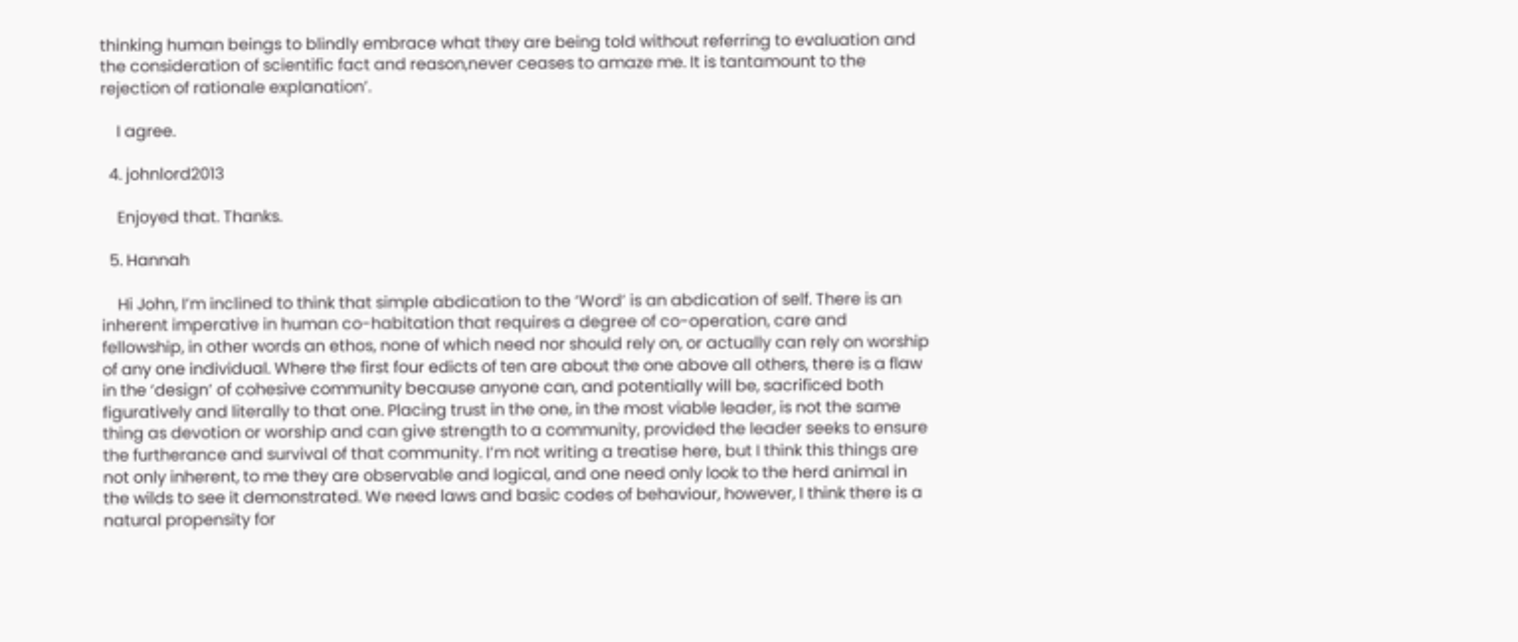thinking human beings to blindly embrace what they are being told without referring to evaluation and the consideration of scientific fact and reason,never ceases to amaze me. It is tantamount to the rejection of rationale explanation’.

    I agree.

  4. johnlord2013

    Enjoyed that. Thanks.

  5. Hannah

    Hi John, I’m inclined to think that simple abdication to the ‘Word’ is an abdication of self. There is an inherent imperative in human co-habitation that requires a degree of co-operation, care and fellowship, in other words an ethos, none of which need nor should rely on, or actually can rely on worship of any one individual. Where the first four edicts of ten are about the one above all others, there is a flaw in the ‘design’ of cohesive community because anyone can, and potentially will be, sacrificed both figuratively and literally to that one. Placing trust in the one, in the most viable leader, is not the same thing as devotion or worship and can give strength to a community, provided the leader seeks to ensure the furtherance and survival of that community. I’m not writing a treatise here, but I think this things are not only inherent, to me they are observable and logical, and one need only look to the herd animal in the wilds to see it demonstrated. We need laws and basic codes of behaviour, however, I think there is a natural propensity for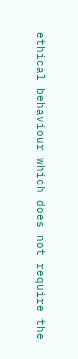ethical behaviour which does not require the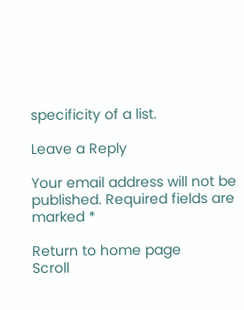specificity of a list.

Leave a Reply

Your email address will not be published. Required fields are marked *

Return to home page
Scroll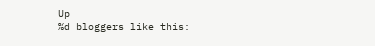Up
%d bloggers like this: